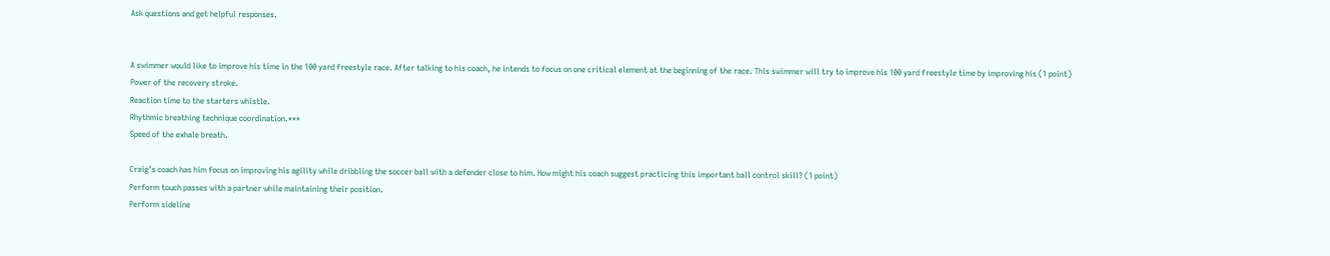Ask questions and get helpful responses.


A swimmer would like to improve his time in the 100 yard freestyle race. After talking to his coach, he intends to focus on one critical element at the beginning of the race. This swimmer will try to improve his 100 yard freestyle time by improving his (1 point)
Power of the recovery stroke.
Reaction time to the starters whistle.
Rhythmic breathing technique coordination.***
Speed of the exhale breath.

Craig’s coach has him focus on improving his agility while dribbling the soccer ball with a defender close to him. How might his coach suggest practicing this important ball control skill? (1 point)
Perform touch passes with a partner while maintaining their position.
Perform sideline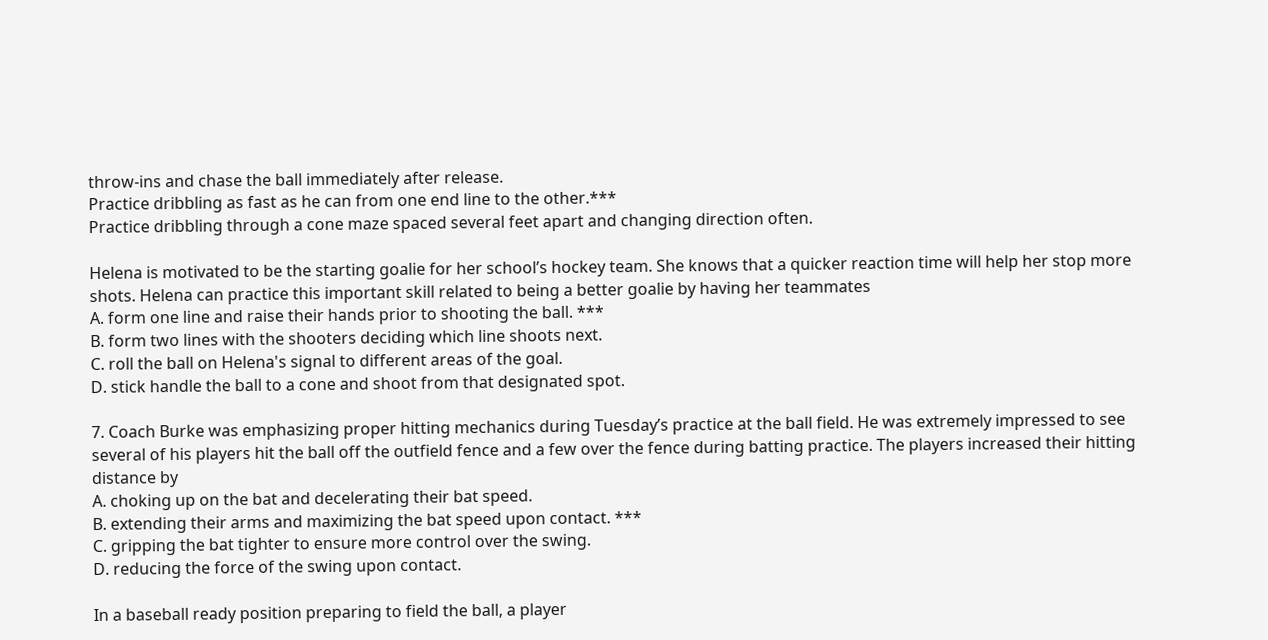throw-ins and chase the ball immediately after release.
Practice dribbling as fast as he can from one end line to the other.***
Practice dribbling through a cone maze spaced several feet apart and changing direction often.

Helena is motivated to be the starting goalie for her school’s hockey team. She knows that a quicker reaction time will help her stop more shots. Helena can practice this important skill related to being a better goalie by having her teammates
A. form one line and raise their hands prior to shooting the ball. ***
B. form two lines with the shooters deciding which line shoots next.
C. roll the ball on Helena's signal to different areas of the goal.
D. stick handle the ball to a cone and shoot from that designated spot.

7. Coach Burke was emphasizing proper hitting mechanics during Tuesday’s practice at the ball field. He was extremely impressed to see several of his players hit the ball off the outfield fence and a few over the fence during batting practice. The players increased their hitting distance by
A. choking up on the bat and decelerating their bat speed.
B. extending their arms and maximizing the bat speed upon contact. ***
C. gripping the bat tighter to ensure more control over the swing.
D. reducing the force of the swing upon contact.

In a baseball ready position preparing to field the ball, a player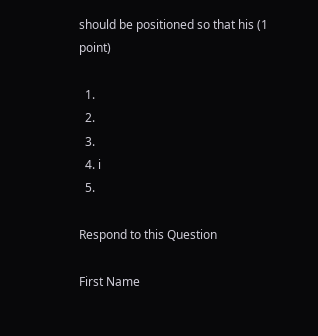should be positioned so that his (1 point)

  1.
  2.
  3.
  4. ℹ
  5.

Respond to this Question

First Name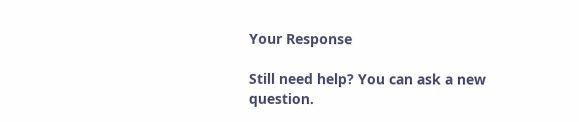Your Response

Still need help? You can ask a new question.